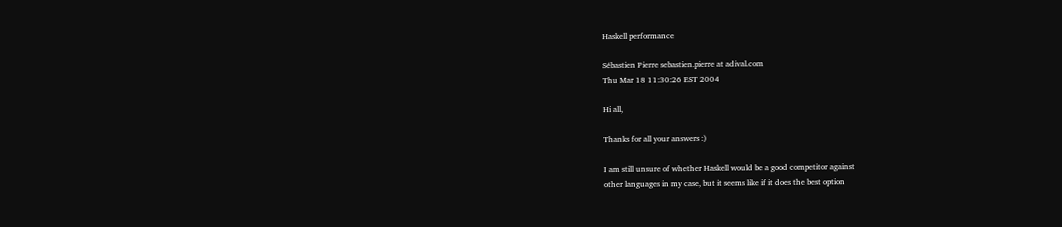Haskell performance

Sébastien Pierre sebastien.pierre at adival.com
Thu Mar 18 11:30:26 EST 2004

Hi all,

Thanks for all your answers :)

I am still unsure of whether Haskell would be a good competitor against
other languages in my case, but it seems like if it does the best option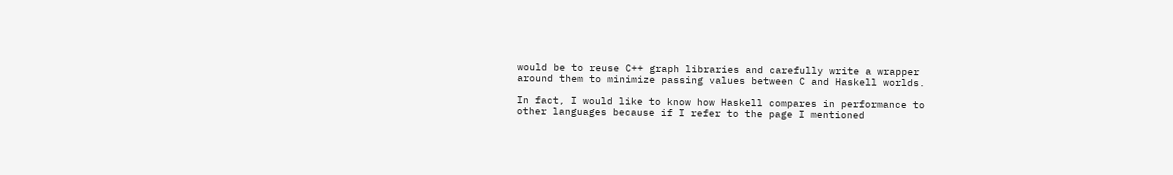would be to reuse C++ graph libraries and carefully write a wrapper
around them to minimize passing values between C and Haskell worlds.

In fact, I would like to know how Haskell compares in performance to
other languages because if I refer to the page I mentioned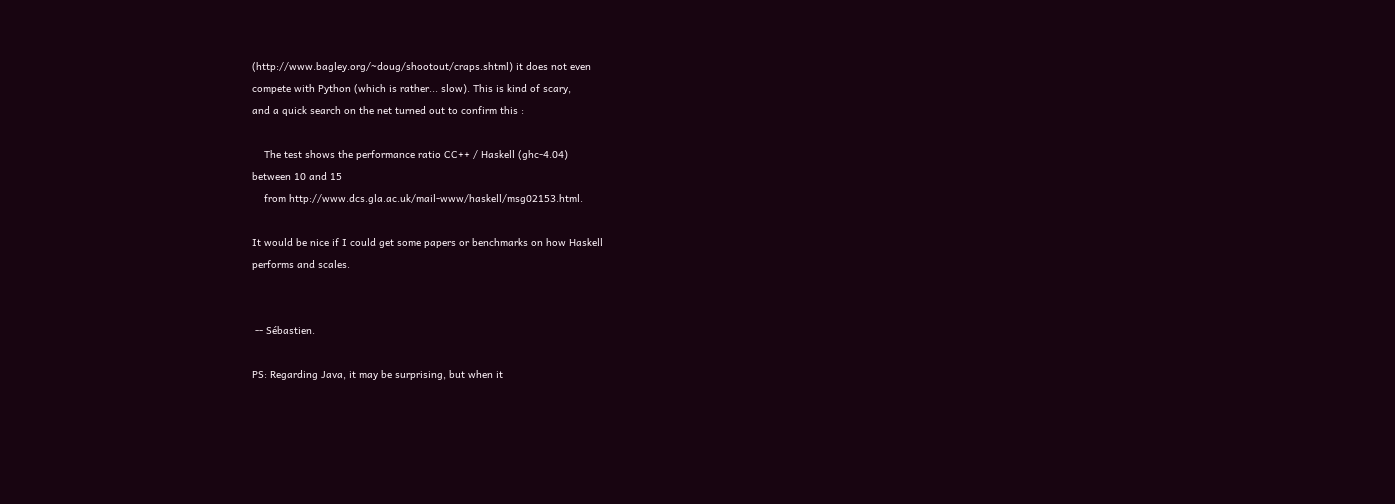(http://www.bagley.org/~doug/shootout/craps.shtml) it does not even
compete with Python (which is rather... slow). This is kind of scary,
and a quick search on the net turned out to confirm this :

    The test shows the performance ratio CC++ / Haskell (ghc-4.04)
between 10 and 15
    from http://www.dcs.gla.ac.uk/mail-www/haskell/msg02153.html.

It would be nice if I could get some papers or benchmarks on how Haskell
performs and scales.


 -- Sébastien.

PS: Regarding Java, it may be surprising, but when it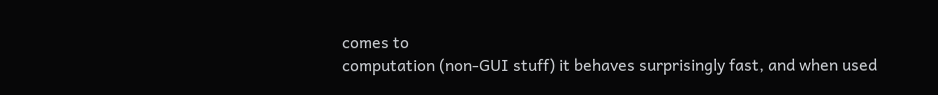comes to
computation (non-GUI stuff) it behaves surprisingly fast, and when used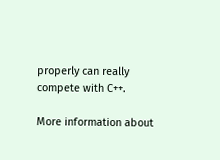properly can really compete with C++.

More information about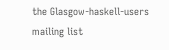the Glasgow-haskell-users mailing list